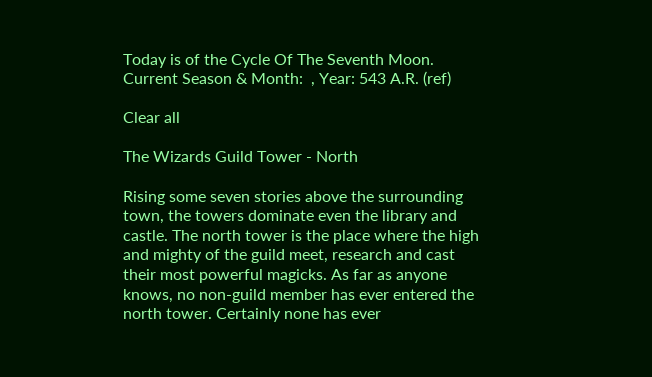Today is of the Cycle Of The Seventh Moon.
Current Season & Month:  , Year: 543 A.R. (ref)

Clear all

The Wizards Guild Tower - North

Rising some seven stories above the surrounding town, the towers dominate even the library and castle. The north tower is the place where the high and mighty of the guild meet, research and cast their most powerful magicks. As far as anyone knows, no non-guild member has ever entered the north tower. Certainly none has ever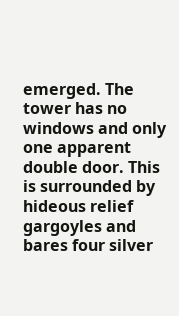emerged. The tower has no windows and only one apparent double door. This is surrounded by hideous relief gargoyles and bares four silver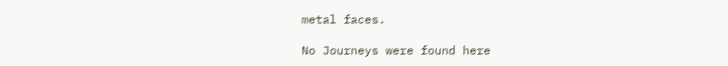metal faces.

No Journeys were found here